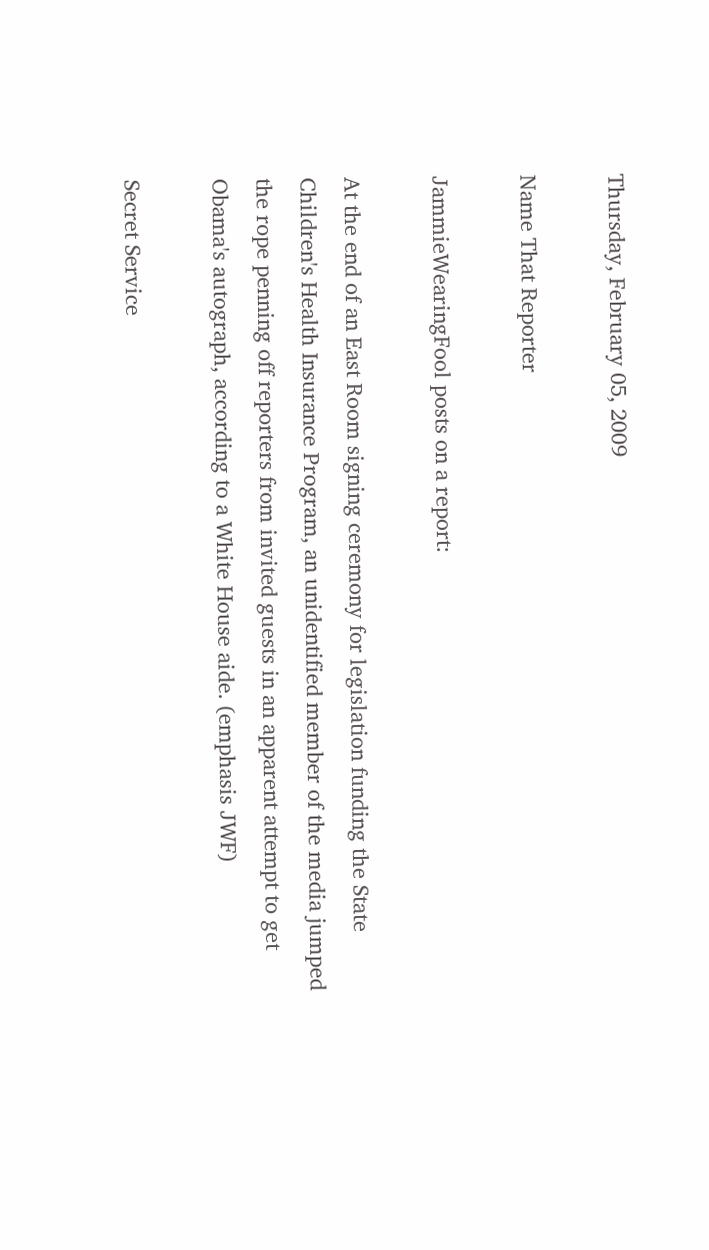Thursday, February 05, 2009

Name That Reporter

JammieWearingFool posts on a report:

At the end of an East Room signing ceremony for legislation funding the State Children's Health Insurance Program, an unidentified member of the media jumped the rope penning off reporters from invited guests in an apparent attempt to get Obama's autograph, according to a White House aide. (emphasis JWF)

Secret Service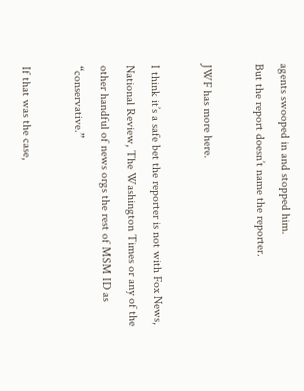agents swooped in and stopped him.
But the report doesn’t name the reporter.

JWF has more here.

I think it’s a safe bet the reporter is not with Fox News, National Review, The Washington Times or any of the other handful of news orgs the rest of MSM ID as “conservative.”

If that was the case,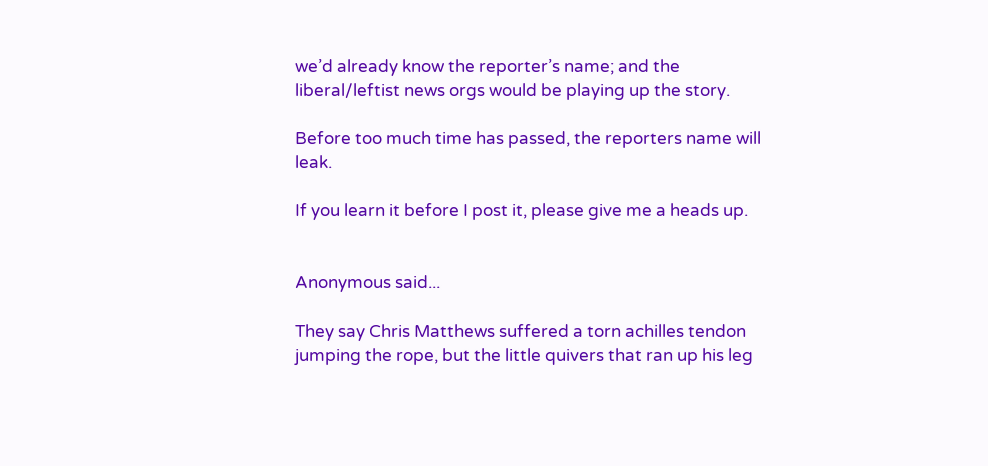we’d already know the reporter’s name; and the liberal/leftist news orgs would be playing up the story.

Before too much time has passed, the reporters name will leak.

If you learn it before I post it, please give me a heads up.


Anonymous said...

They say Chris Matthews suffered a torn achilles tendon jumping the rope, but the little quivers that ran up his leg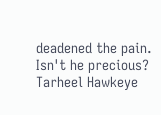deadened the pain. Isn't he precious?
Tarheel Hawkeye